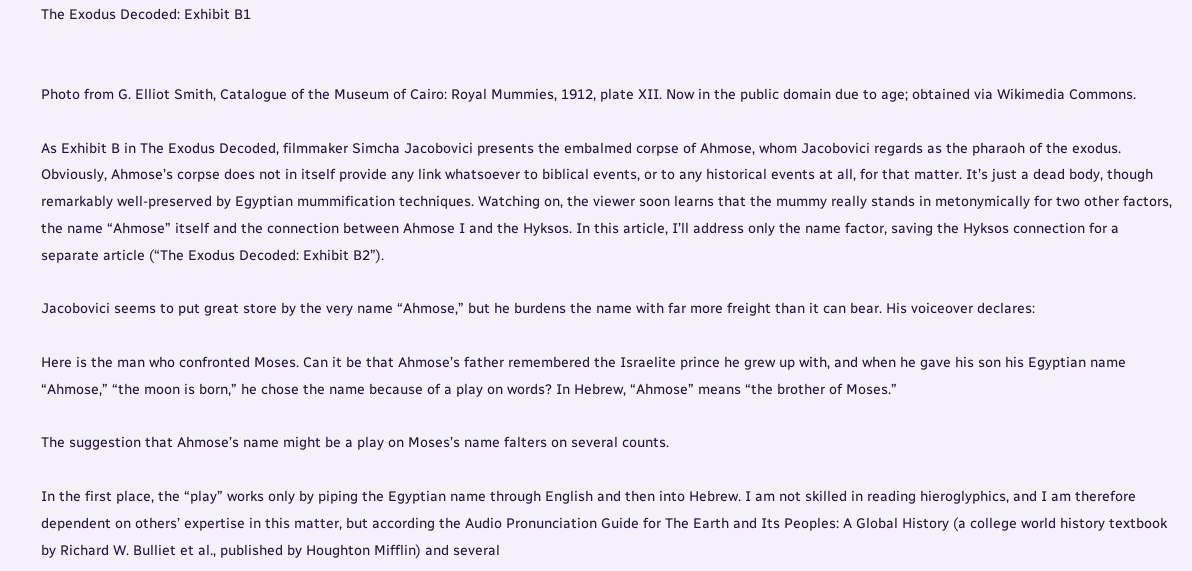The Exodus Decoded: Exhibit B1


Photo from G. Elliot Smith, Catalogue of the Museum of Cairo: Royal Mummies, 1912, plate XII. Now in the public domain due to age; obtained via Wikimedia Commons.

As Exhibit B in The Exodus Decoded, filmmaker Simcha Jacobovici presents the embalmed corpse of Ahmose, whom Jacobovici regards as the pharaoh of the exodus. Obviously, Ahmose’s corpse does not in itself provide any link whatsoever to biblical events, or to any historical events at all, for that matter. It’s just a dead body, though remarkably well-preserved by Egyptian mummification techniques. Watching on, the viewer soon learns that the mummy really stands in metonymically for two other factors, the name “Ahmose” itself and the connection between Ahmose I and the Hyksos. In this article, I’ll address only the name factor, saving the Hyksos connection for a separate article (“The Exodus Decoded: Exhibit B2”).

Jacobovici seems to put great store by the very name “Ahmose,” but he burdens the name with far more freight than it can bear. His voiceover declares:

Here is the man who confronted Moses. Can it be that Ahmose’s father remembered the Israelite prince he grew up with, and when he gave his son his Egyptian name “Ahmose,” “the moon is born,” he chose the name because of a play on words? In Hebrew, “Ahmose” means “the brother of Moses.”

The suggestion that Ahmose’s name might be a play on Moses’s name falters on several counts.

In the first place, the “play” works only by piping the Egyptian name through English and then into Hebrew. I am not skilled in reading hieroglyphics, and I am therefore dependent on others’ expertise in this matter, but according the Audio Pronunciation Guide for The Earth and Its Peoples: A Global History (a college world history textbook by Richard W. Bulliet et al., published by Houghton Mifflin) and several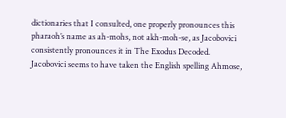dictionaries that I consulted, one properly pronounces this pharaoh’s name as ah-mohs, not akh-moh-se, as Jacobovici consistently pronounces it in The Exodus Decoded. Jacobovici seems to have taken the English spelling Ahmose,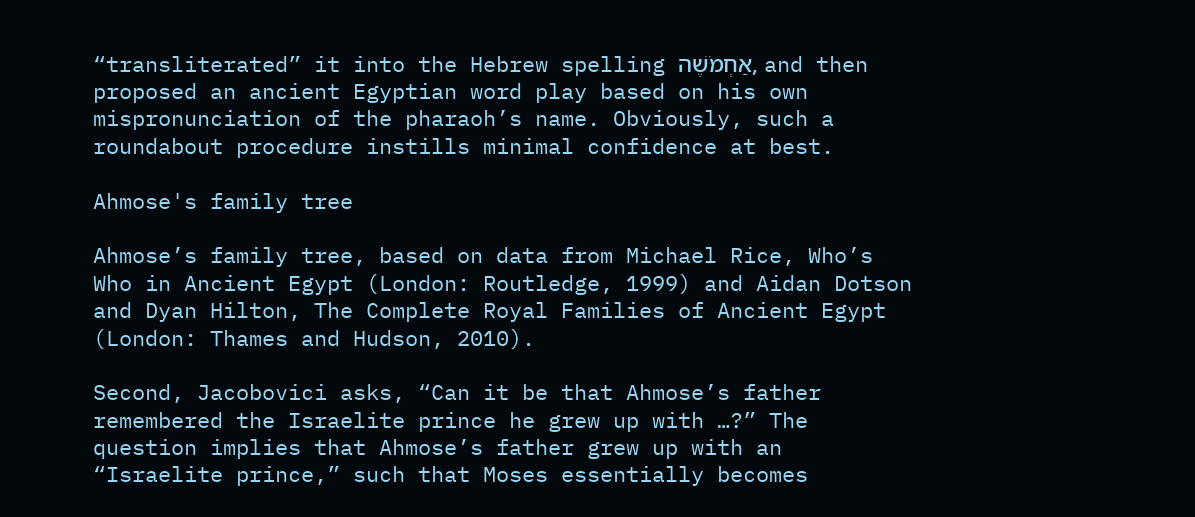“transliterated” it into the Hebrew spelling אַחְמֹשֶׁה, and then proposed an ancient Egyptian word play based on his own mispronunciation of the pharaoh’s name. Obviously, such a roundabout procedure instills minimal confidence at best.

Ahmose's family tree

Ahmose’s family tree, based on data from Michael Rice, Who’s Who in Ancient Egypt (London: Routledge, 1999) and Aidan Dotson and Dyan Hilton, The Complete Royal Families of Ancient Egypt (London: Thames and Hudson, 2010).

Second, Jacobovici asks, “Can it be that Ahmose’s father remembered the Israelite prince he grew up with …?” The question implies that Ahmose’s father grew up with an “Israelite prince,” such that Moses essentially becomes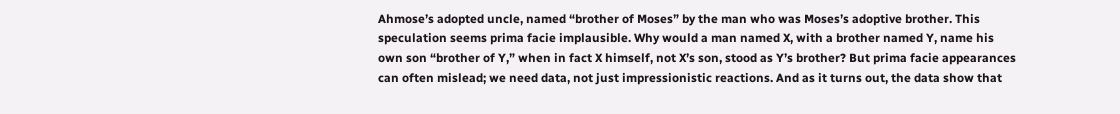Ahmose’s adopted uncle, named “brother of Moses” by the man who was Moses’s adoptive brother. This speculation seems prima facie implausible. Why would a man named X, with a brother named Y, name his own son “brother of Y,” when in fact X himself, not X’s son, stood as Y’s brother? But prima facie appearances can often mislead; we need data, not just impressionistic reactions. And as it turns out, the data show that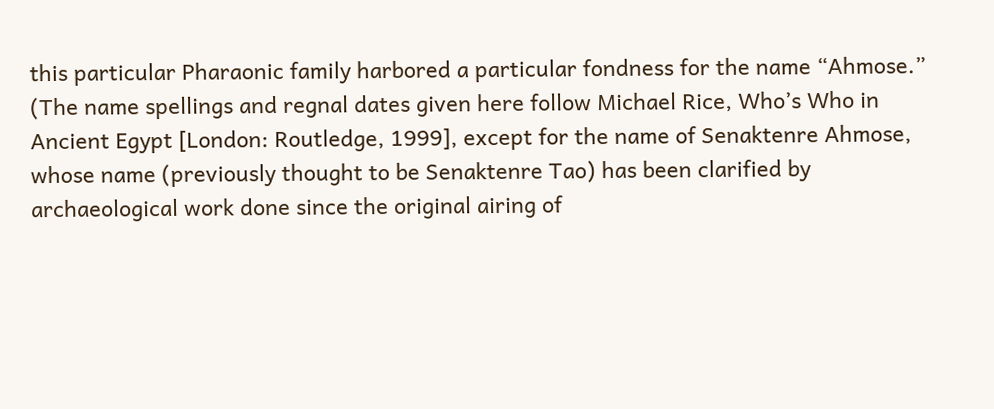this particular Pharaonic family harbored a particular fondness for the name “Ahmose.” (The name spellings and regnal dates given here follow Michael Rice, Who’s Who in Ancient Egypt [London: Routledge, 1999], except for the name of Senaktenre Ahmose, whose name (previously thought to be Senaktenre Tao) has been clarified by archaeological work done since the original airing of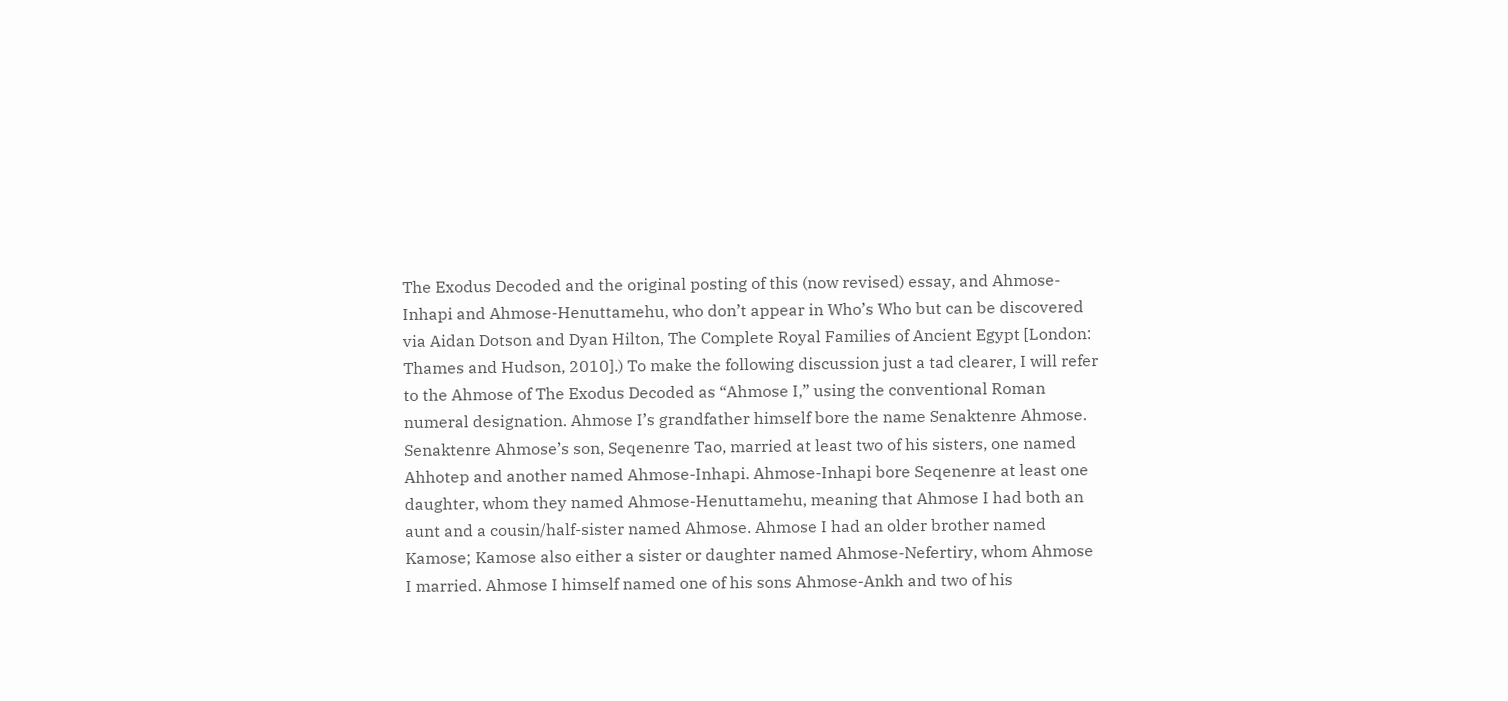The Exodus Decoded and the original posting of this (now revised) essay, and Ahmose-Inhapi and Ahmose-Henuttamehu, who don’t appear in Who’s Who but can be discovered via Aidan Dotson and Dyan Hilton, The Complete Royal Families of Ancient Egypt [London: Thames and Hudson, 2010].) To make the following discussion just a tad clearer, I will refer to the Ahmose of The Exodus Decoded as “Ahmose I,” using the conventional Roman numeral designation. Ahmose I’s grandfather himself bore the name Senaktenre Ahmose. Senaktenre Ahmose’s son, Seqenenre Tao, married at least two of his sisters, one named Ahhotep and another named Ahmose-Inhapi. Ahmose-Inhapi bore Seqenenre at least one daughter, whom they named Ahmose-Henuttamehu, meaning that Ahmose I had both an aunt and a cousin/half-sister named Ahmose. Ahmose I had an older brother named Kamose; Kamose also either a sister or daughter named Ahmose-Nefertiry, whom Ahmose I married. Ahmose I himself named one of his sons Ahmose-Ankh and two of his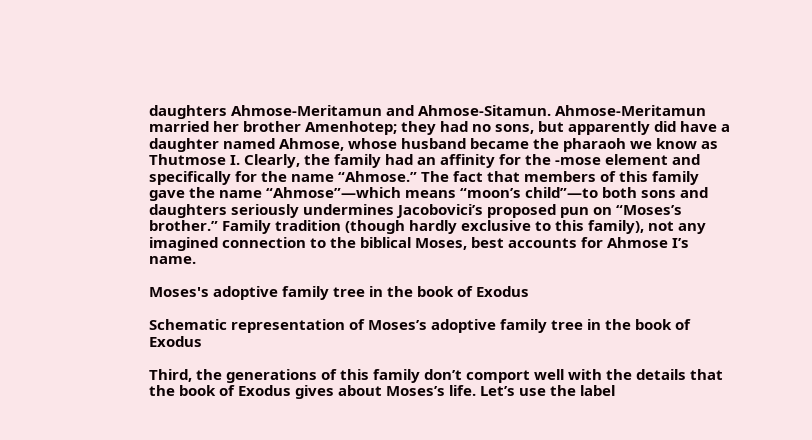daughters Ahmose-Meritamun and Ahmose-Sitamun. Ahmose-Meritamun married her brother Amenhotep; they had no sons, but apparently did have a daughter named Ahmose, whose husband became the pharaoh we know as Thutmose I. Clearly, the family had an affinity for the -mose element and specifically for the name “Ahmose.” The fact that members of this family gave the name “Ahmose”—which means “moon’s child”—to both sons and daughters seriously undermines Jacobovici’s proposed pun on “Moses’s brother.” Family tradition (though hardly exclusive to this family), not any imagined connection to the biblical Moses, best accounts for Ahmose I’s name.

Moses's adoptive family tree in the book of Exodus

Schematic representation of Moses’s adoptive family tree in the book of Exodus

Third, the generations of this family don’t comport well with the details that the book of Exodus gives about Moses’s life. Let’s use the label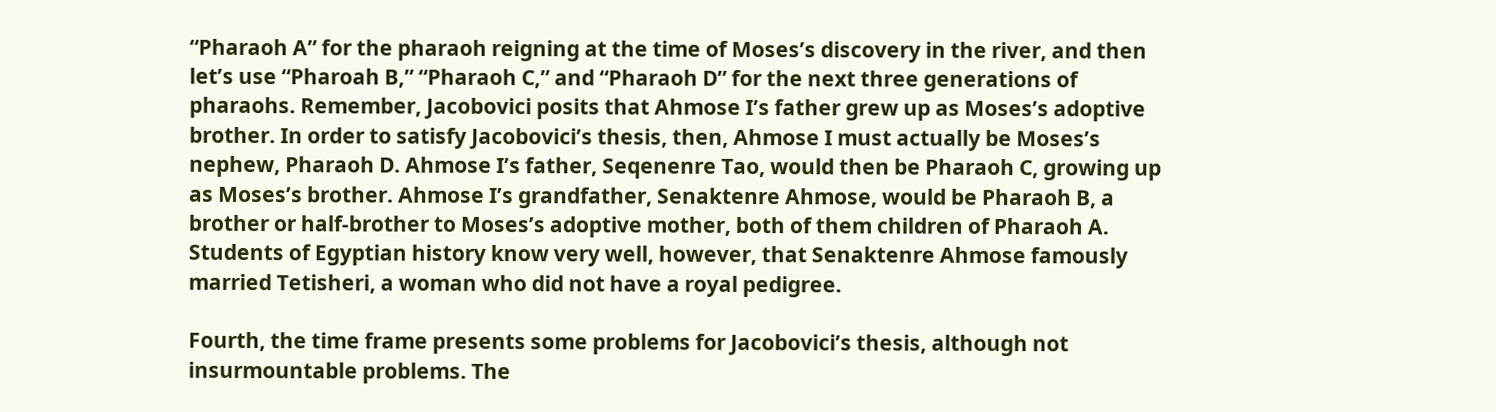“Pharaoh A” for the pharaoh reigning at the time of Moses’s discovery in the river, and then let’s use “Pharoah B,” “Pharaoh C,” and “Pharaoh D” for the next three generations of pharaohs. Remember, Jacobovici posits that Ahmose I’s father grew up as Moses’s adoptive brother. In order to satisfy Jacobovici’s thesis, then, Ahmose I must actually be Moses’s nephew, Pharaoh D. Ahmose I’s father, Seqenenre Tao, would then be Pharaoh C, growing up as Moses’s brother. Ahmose I’s grandfather, Senaktenre Ahmose, would be Pharaoh B, a brother or half-brother to Moses’s adoptive mother, both of them children of Pharaoh A. Students of Egyptian history know very well, however, that Senaktenre Ahmose famously married Tetisheri, a woman who did not have a royal pedigree.

Fourth, the time frame presents some problems for Jacobovici’s thesis, although not insurmountable problems. The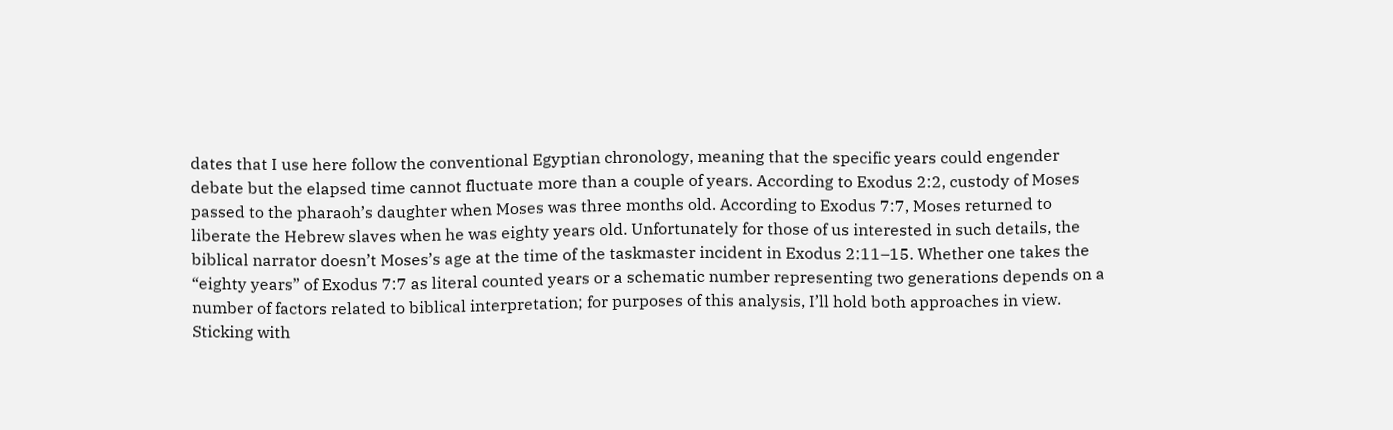dates that I use here follow the conventional Egyptian chronology, meaning that the specific years could engender debate but the elapsed time cannot fluctuate more than a couple of years. According to Exodus 2:2, custody of Moses passed to the pharaoh’s daughter when Moses was three months old. According to Exodus 7:7, Moses returned to liberate the Hebrew slaves when he was eighty years old. Unfortunately for those of us interested in such details, the biblical narrator doesn’t Moses’s age at the time of the taskmaster incident in Exodus 2:11–15. Whether one takes the “eighty years” of Exodus 7:7 as literal counted years or a schematic number representing two generations depends on a number of factors related to biblical interpretation; for purposes of this analysis, I’ll hold both approaches in view. Sticking with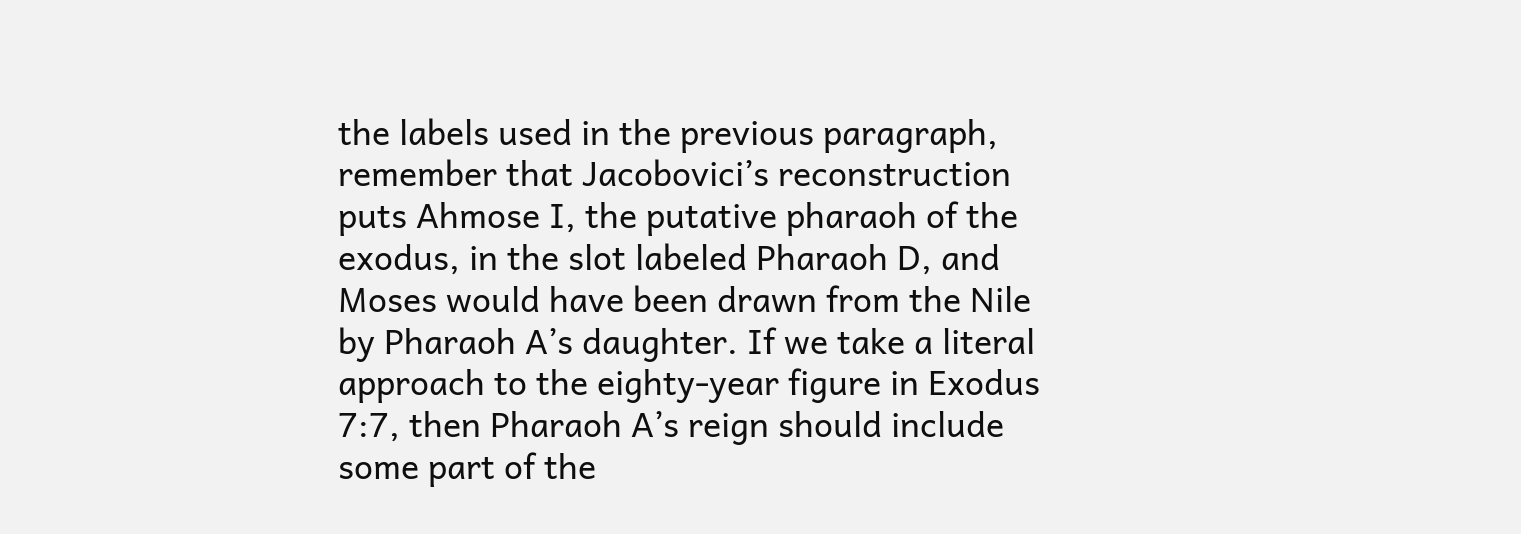the labels used in the previous paragraph, remember that Jacobovici’s reconstruction puts Ahmose I, the putative pharaoh of the exodus, in the slot labeled Pharaoh D, and Moses would have been drawn from the Nile by Pharaoh A’s daughter. If we take a literal approach to the eighty-year figure in Exodus 7:7, then Pharaoh A’s reign should include some part of the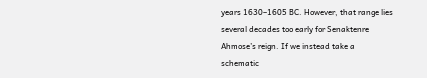years 1630–1605 BC. However, that range lies several decades too early for Senaktenre Ahmose’s reign. If we instead take a schematic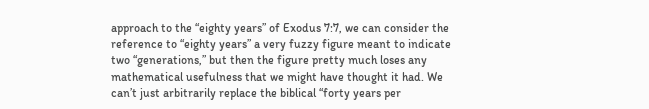approach to the “eighty years” of Exodus 7:7, we can consider the reference to “eighty years” a very fuzzy figure meant to indicate two “generations,” but then the figure pretty much loses any mathematical usefulness that we might have thought it had. We can’t just arbitrarily replace the biblical “forty years per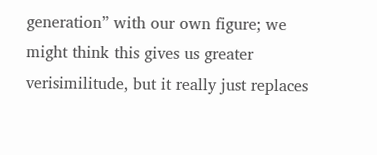generation” with our own figure; we might think this gives us greater verisimilitude, but it really just replaces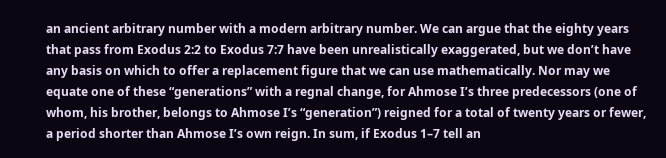an ancient arbitrary number with a modern arbitrary number. We can argue that the eighty years that pass from Exodus 2:2 to Exodus 7:7 have been unrealistically exaggerated, but we don’t have any basis on which to offer a replacement figure that we can use mathematically. Nor may we equate one of these “generations” with a regnal change, for Ahmose I’s three predecessors (one of whom, his brother, belongs to Ahmose I’s “generation”) reigned for a total of twenty years or fewer, a period shorter than Ahmose I’s own reign. In sum, if Exodus 1–7 tell an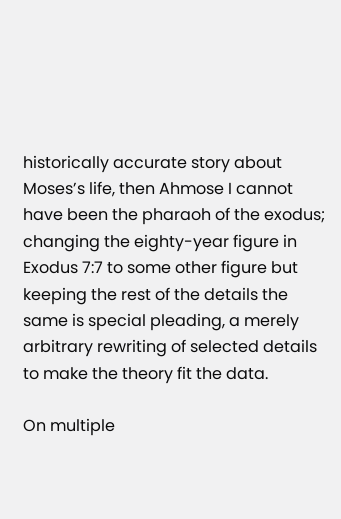historically accurate story about Moses’s life, then Ahmose I cannot have been the pharaoh of the exodus; changing the eighty-year figure in Exodus 7:7 to some other figure but keeping the rest of the details the same is special pleading, a merely arbitrary rewriting of selected details to make the theory fit the data.

On multiple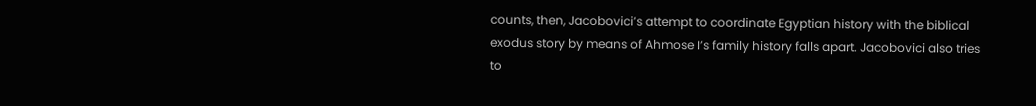counts, then, Jacobovici’s attempt to coordinate Egyptian history with the biblical exodus story by means of Ahmose I’s family history falls apart. Jacobovici also tries to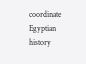coordinate Egyptian history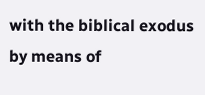with the biblical exodus by means of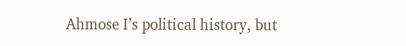Ahmose I’s political history, but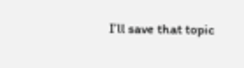I’ll save that topic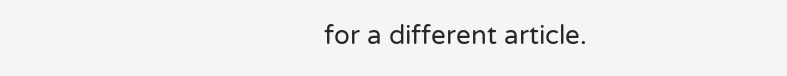for a different article.